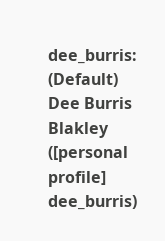dee_burris: (Default)
Dee Burris Blakley ([personal profile] dee_burris)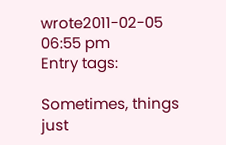wrote2011-02-05 06:55 pm
Entry tags:

Sometimes, things just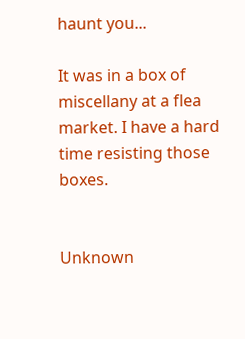haunt you...

It was in a box of miscellany at a flea market. I have a hard time resisting those boxes.


Unknown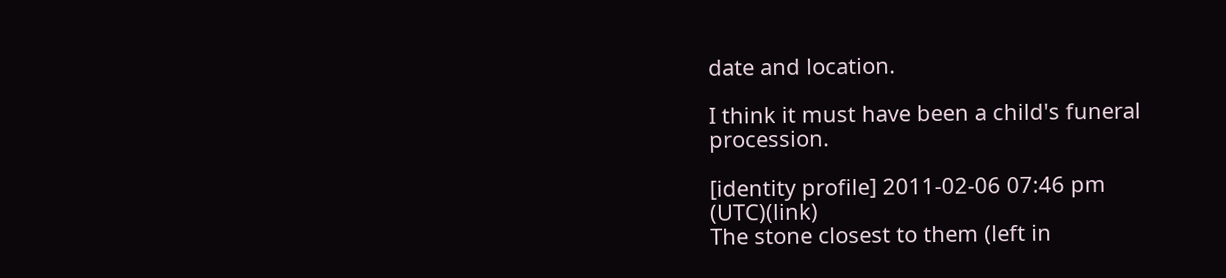date and location.

I think it must have been a child's funeral procession.

[identity profile] 2011-02-06 07:46 pm (UTC)(link)
The stone closest to them (left in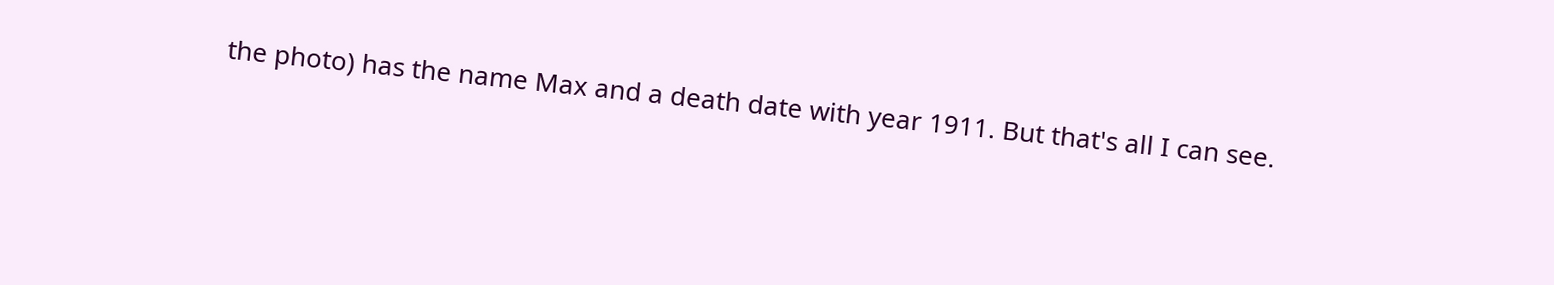the photo) has the name Max and a death date with year 1911. But that's all I can see.